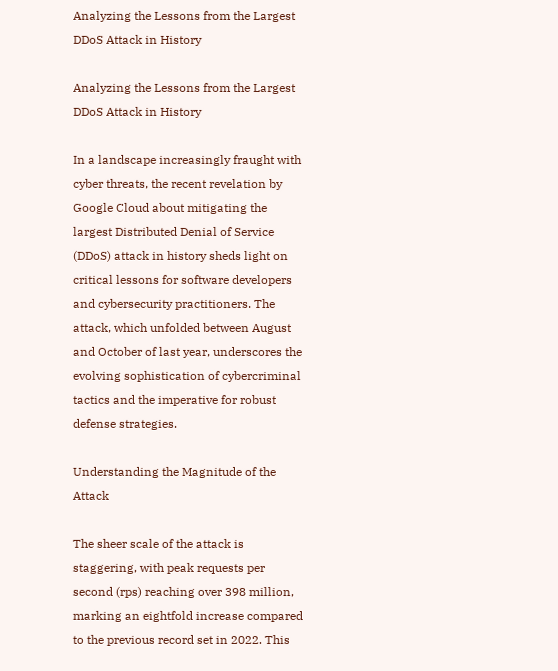Analyzing the Lessons from the Largest DDoS Attack in History

Analyzing the Lessons from the Largest DDoS Attack in History

In a landscape increasingly fraught with cyber threats, the recent revelation by Google Cloud about mitigating the largest Distributed Denial of Service (DDoS) attack in history sheds light on critical lessons for software developers and cybersecurity practitioners. The attack, which unfolded between August and October of last year, underscores the evolving sophistication of cybercriminal tactics and the imperative for robust defense strategies.

Understanding the Magnitude of the Attack

The sheer scale of the attack is staggering, with peak requests per second (rps) reaching over 398 million, marking an eightfold increase compared to the previous record set in 2022. This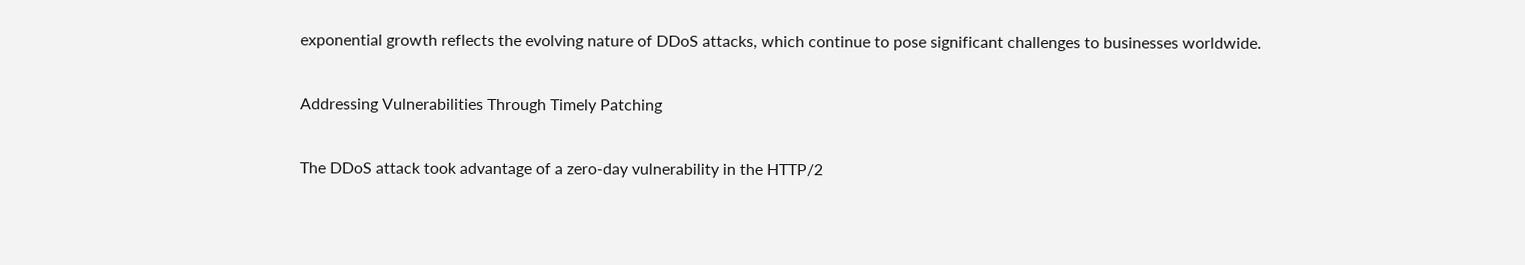exponential growth reflects the evolving nature of DDoS attacks, which continue to pose significant challenges to businesses worldwide.

Addressing Vulnerabilities Through Timely Patching

The DDoS attack took advantage of a zero-day vulnerability in the HTTP/2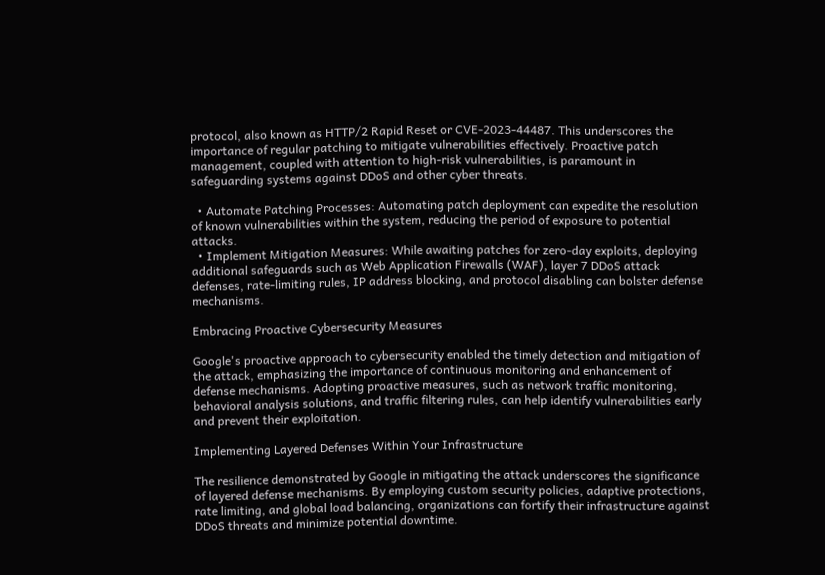protocol, also known as HTTP/2 Rapid Reset or CVE-2023-44487. This underscores the importance of regular patching to mitigate vulnerabilities effectively. Proactive patch management, coupled with attention to high-risk vulnerabilities, is paramount in safeguarding systems against DDoS and other cyber threats.

  • Automate Patching Processes: Automating patch deployment can expedite the resolution of known vulnerabilities within the system, reducing the period of exposure to potential attacks.
  • Implement Mitigation Measures: While awaiting patches for zero-day exploits, deploying additional safeguards such as Web Application Firewalls (WAF), layer 7 DDoS attack defenses, rate-limiting rules, IP address blocking, and protocol disabling can bolster defense mechanisms.

Embracing Proactive Cybersecurity Measures

Google's proactive approach to cybersecurity enabled the timely detection and mitigation of the attack, emphasizing the importance of continuous monitoring and enhancement of defense mechanisms. Adopting proactive measures, such as network traffic monitoring, behavioral analysis solutions, and traffic filtering rules, can help identify vulnerabilities early and prevent their exploitation.

Implementing Layered Defenses Within Your Infrastructure

The resilience demonstrated by Google in mitigating the attack underscores the significance of layered defense mechanisms. By employing custom security policies, adaptive protections, rate limiting, and global load balancing, organizations can fortify their infrastructure against DDoS threats and minimize potential downtime.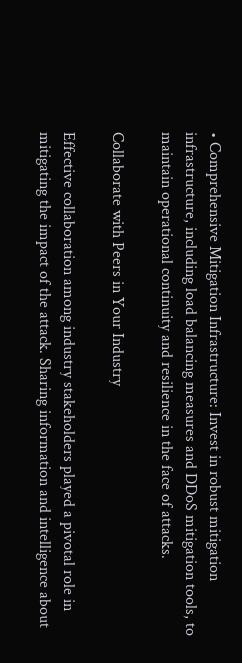• Comprehensive Mitigation Infrastructure: Invest in robust mitigation infrastructure, including load balancing measures and DDoS mitigation tools, to maintain operational continuity and resilience in the face of attacks.

Collaborate with Peers in Your Industry

Effective collaboration among industry stakeholders played a pivotal role in mitigating the impact of the attack. Sharing information and intelligence about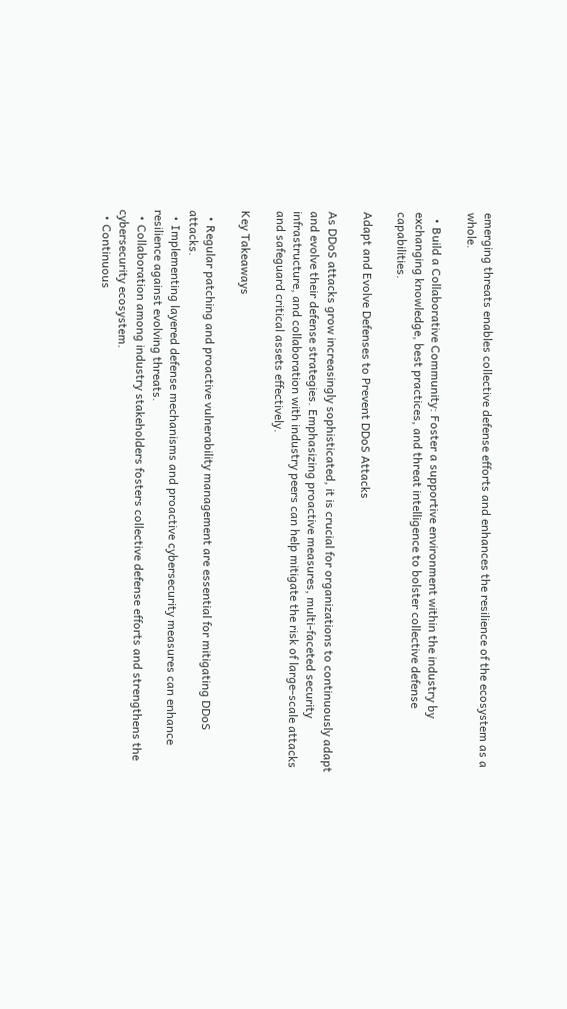emerging threats enables collective defense efforts and enhances the resilience of the ecosystem as a whole.

  • Build a Collaborative Community: Foster a supportive environment within the industry by exchanging knowledge, best practices, and threat intelligence to bolster collective defense capabilities.

Adapt and Evolve Defenses to Prevent DDoS Attacks

As DDoS attacks grow increasingly sophisticated, it is crucial for organizations to continuously adapt and evolve their defense strategies. Emphasizing proactive measures, multi-faceted security infrastructure, and collaboration with industry peers can help mitigate the risk of large-scale attacks and safeguard critical assets effectively.

Key Takeaways

  • Regular patching and proactive vulnerability management are essential for mitigating DDoS attacks.
  • Implementing layered defense mechanisms and proactive cybersecurity measures can enhance resilience against evolving threats.
  • Collaboration among industry stakeholders fosters collective defense efforts and strengthens the cybersecurity ecosystem.
  • Continuous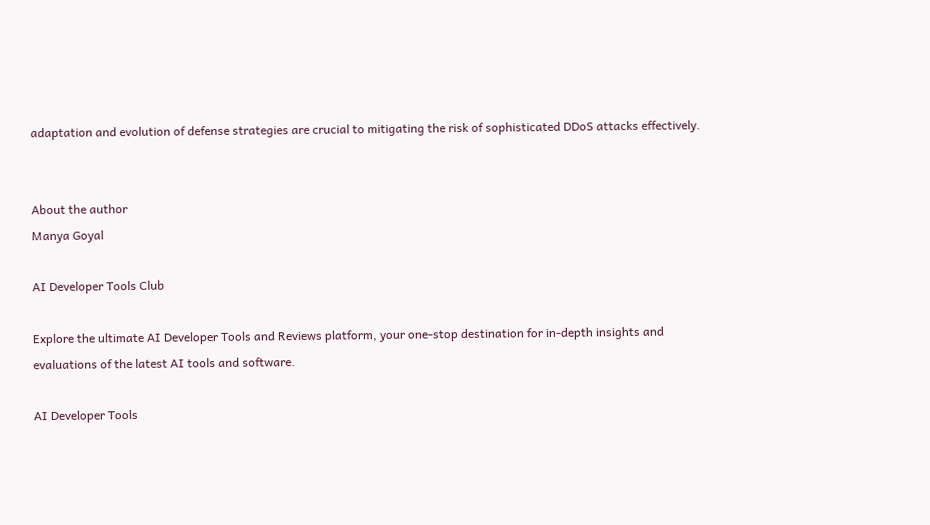adaptation and evolution of defense strategies are crucial to mitigating the risk of sophisticated DDoS attacks effectively.


About the author
Manya Goyal

AI Developer Tools Club

Explore the ultimate AI Developer Tools and Reviews platform, your one-stop destination for in-depth insights and evaluations of the latest AI tools and software.

AI Developer Tools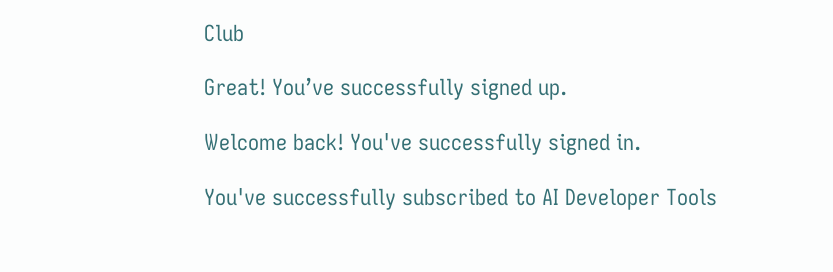Club

Great! You’ve successfully signed up.

Welcome back! You've successfully signed in.

You've successfully subscribed to AI Developer Tools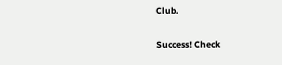Club.

Success! Check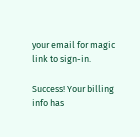your email for magic link to sign-in.

Success! Your billing info has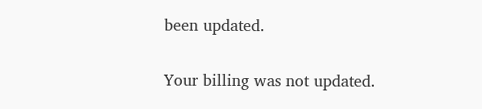been updated.

Your billing was not updated.